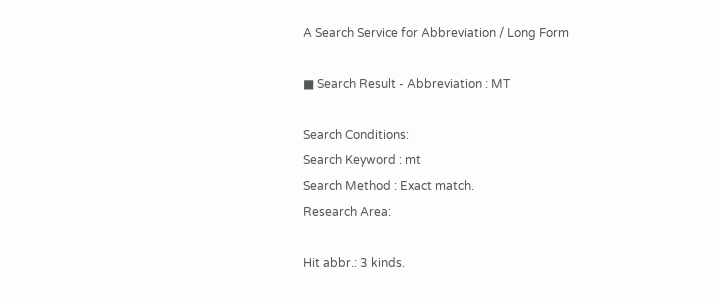A Search Service for Abbreviation / Long Form

■ Search Result - Abbreviation : MT

Search Conditions:
Search Keyword : mt
Search Method : Exact match.
Research Area:

Hit abbr.: 3 kinds.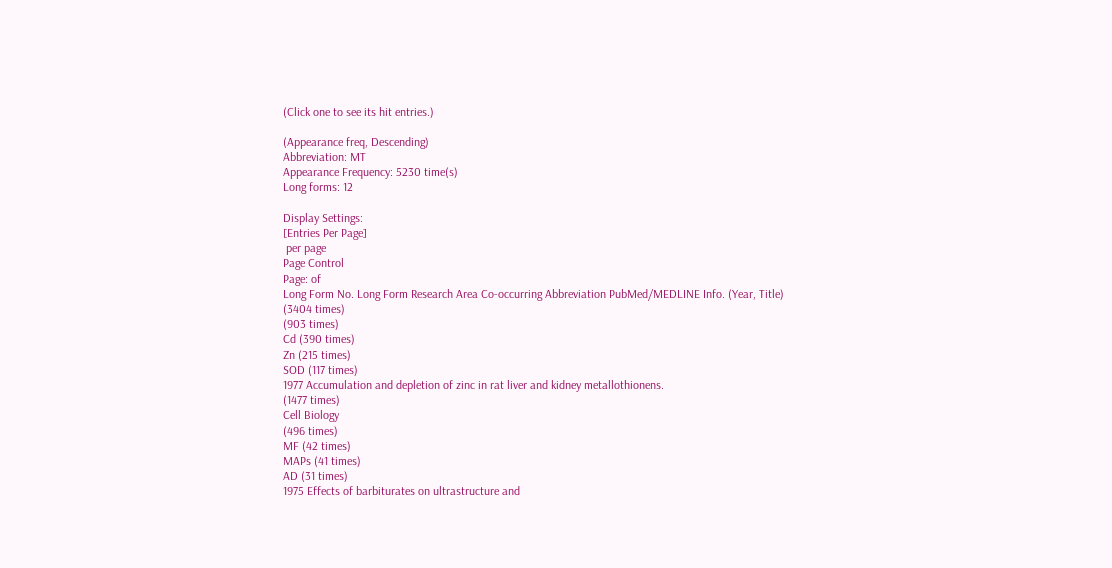(Click one to see its hit entries.)

(Appearance freq, Descending)
Abbreviation: MT
Appearance Frequency: 5230 time(s)
Long forms: 12

Display Settings:
[Entries Per Page]
 per page
Page Control
Page: of
Long Form No. Long Form Research Area Co-occurring Abbreviation PubMed/MEDLINE Info. (Year, Title)
(3404 times)
(903 times)
Cd (390 times)
Zn (215 times)
SOD (117 times)
1977 Accumulation and depletion of zinc in rat liver and kidney metallothionens.
(1477 times)
Cell Biology
(496 times)
MF (42 times)
MAPs (41 times)
AD (31 times)
1975 Effects of barbiturates on ultrastructure and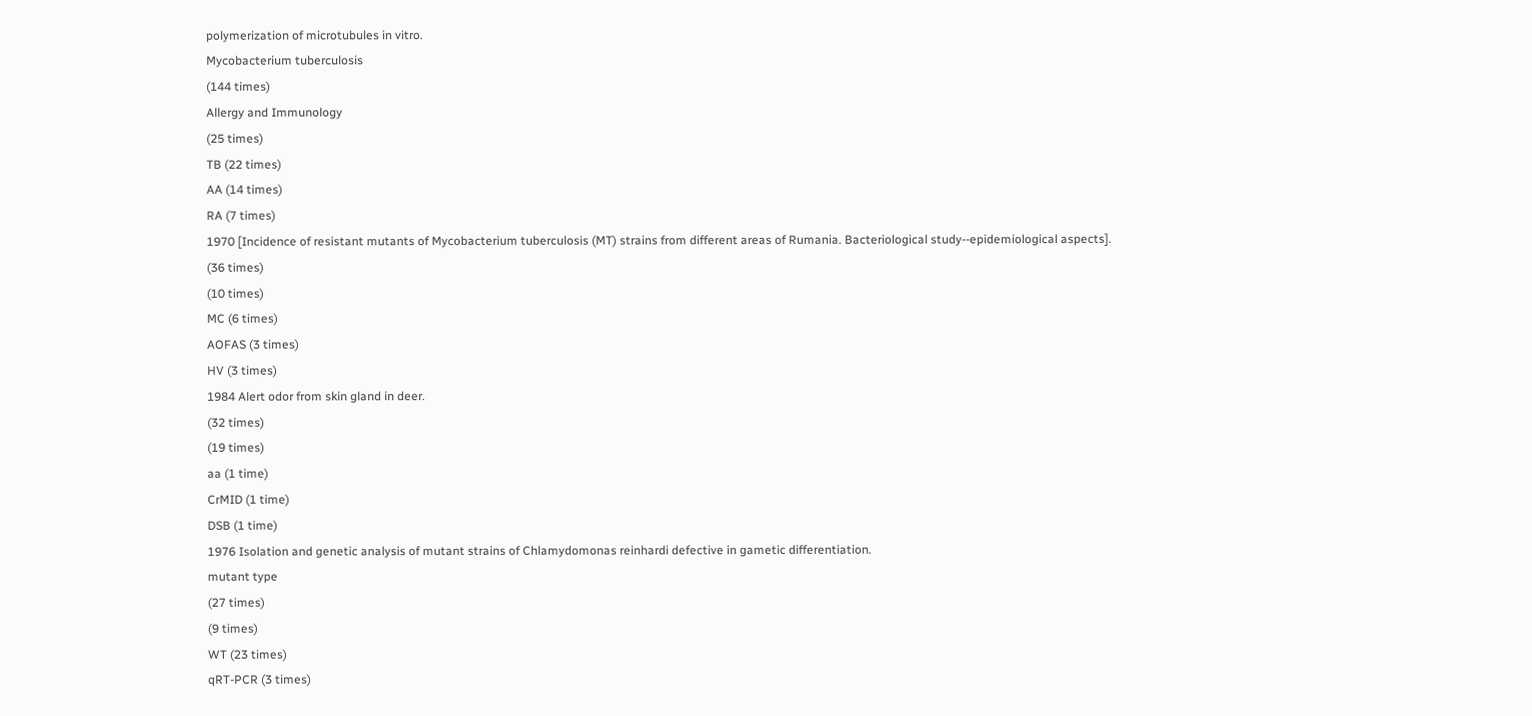polymerization of microtubules in vitro.
Mycobacterium tuberculosis
(144 times)
Allergy and Immunology
(25 times)
TB (22 times)
AA (14 times)
RA (7 times)
1970 [Incidence of resistant mutants of Mycobacterium tuberculosis (MT) strains from different areas of Rumania. Bacteriological study--epidemiological aspects].
(36 times)
(10 times)
MC (6 times)
AOFAS (3 times)
HV (3 times)
1984 Alert odor from skin gland in deer.
(32 times)
(19 times)
aa (1 time)
CrMID (1 time)
DSB (1 time)
1976 Isolation and genetic analysis of mutant strains of Chlamydomonas reinhardi defective in gametic differentiation.
mutant type
(27 times)
(9 times)
WT (23 times)
qRT-PCR (3 times)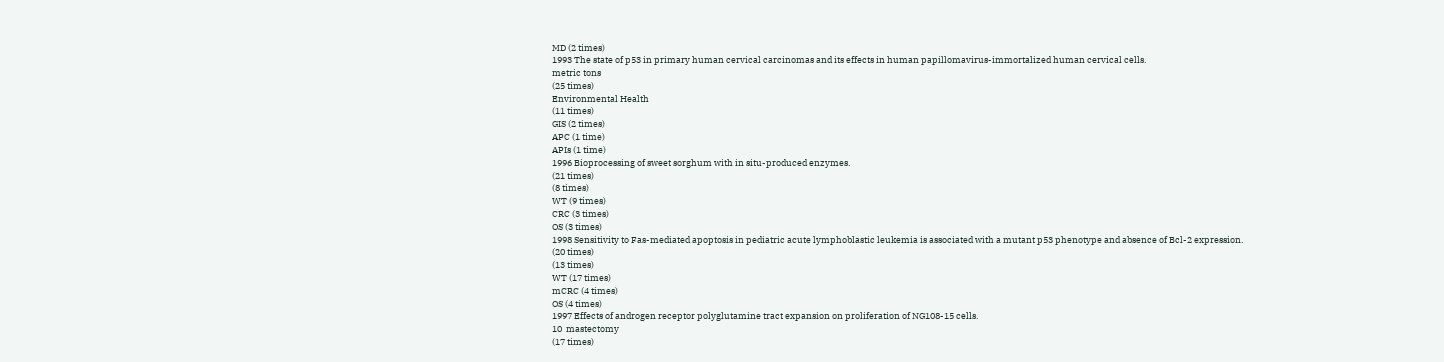MD (2 times)
1993 The state of p53 in primary human cervical carcinomas and its effects in human papillomavirus-immortalized human cervical cells.
metric tons
(25 times)
Environmental Health
(11 times)
GIS (2 times)
APC (1 time)
APIs (1 time)
1996 Bioprocessing of sweet sorghum with in situ-produced enzymes.
(21 times)
(8 times)
WT (9 times)
CRC (3 times)
OS (3 times)
1998 Sensitivity to Fas-mediated apoptosis in pediatric acute lymphoblastic leukemia is associated with a mutant p53 phenotype and absence of Bcl-2 expression.
(20 times)
(13 times)
WT (17 times)
mCRC (4 times)
OS (4 times)
1997 Effects of androgen receptor polyglutamine tract expansion on proliferation of NG108-15 cells.
10  mastectomy
(17 times)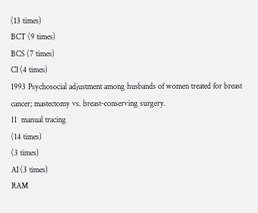(13 times)
BCT (9 times)
BCS (7 times)
CI (4 times)
1993 Psychosocial adjustment among husbands of women treated for breast cancer; mastectomy vs. breast-conserving surgery.
11  manual tracing
(14 times)
(3 times)
AI (3 times)
RAM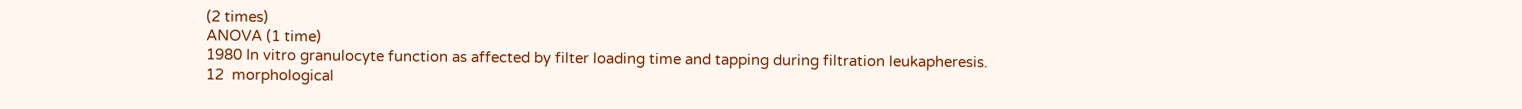(2 times)
ANOVA (1 time)
1980 In vitro granulocyte function as affected by filter loading time and tapping during filtration leukapheresis.
12  morphological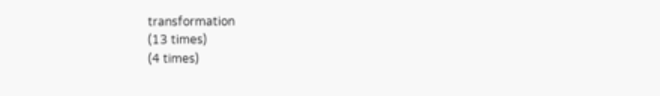transformation
(13 times)
(4 times)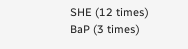SHE (12 times)
BaP (3 times)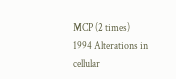MCP (2 times)
1994 Alterations in cellular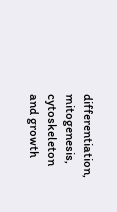differentiation, mitogenesis, cytoskeleton and growth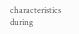characteristics during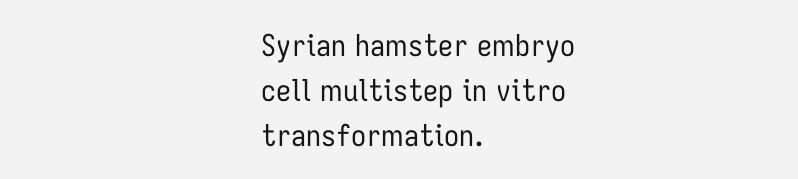Syrian hamster embryo cell multistep in vitro transformation.